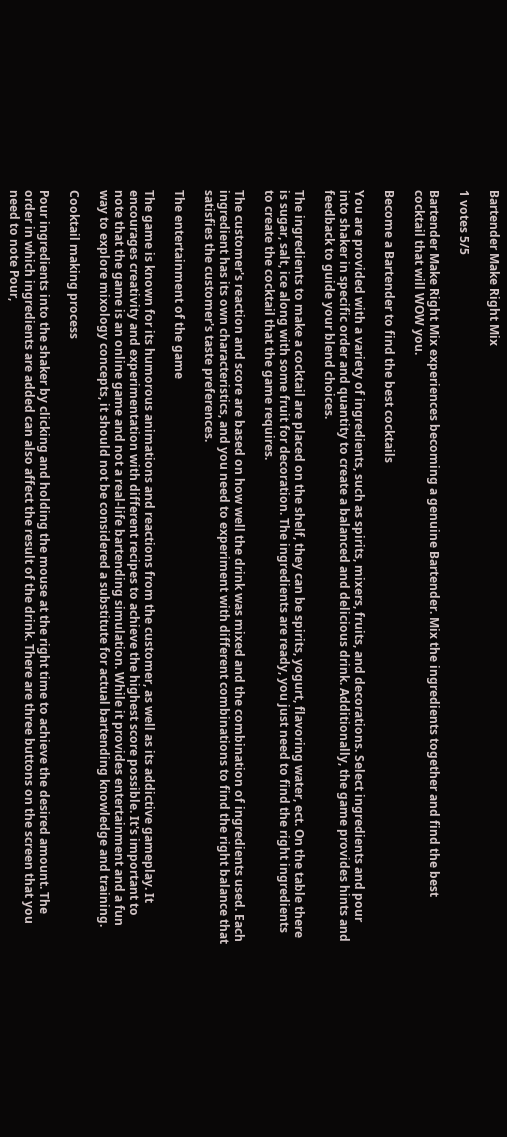Bartender Make Right Mix

1 votes 5/5

Bartender Make Right Mix experiences becoming a genuine Bartender. Mix the ingredients together and find the best cocktail that will WOW you.

Become a Bartender to find the best cocktails

You are provided with a variety of ingredients, such as spirits, mixers, fruits, and decorations. Select ingredients and pour into shaker in specific order and quantity to create a balanced and delicious drink. Additionally, the game provides hints and feedback to guide your blend choices.

The ingredients to make a cocktail are placed on the shelf, they can be spirits, yogurt, flavoring water, ect. On the table there is sugar, salt, ice along with some fruit for decoration. The ingredients are ready, you just need to find the right ingredients to create the cocktail that the game requires.

The customer's reaction and score are based on how well the drink was mixed and the combination of ingredients used. Each ingredient has its own characteristics, and you need to experiment with different combinations to find the right balance that satisfies the customer's taste preferences.

The entertainment of the game

The game is known for its humorous animations and reactions from the customer, as well as its addictive gameplay. It encourages creativity and experimentation with different recipes to achieve the highest score possible. It's important to note that the game is an online game and not a real-life bartending simulation. While it provides entertainment and a fun way to explore mixology concepts, it should not be considered a substitute for actual bartending knowledge and training.

Cooktail making process

Pour ingredients into the shaker by clicking and holding the mouse at the right time to achieve the desired amount. The order in which ingredients are added can also affect the result of the drink. There are three buttons on the screen that you need to note Pour,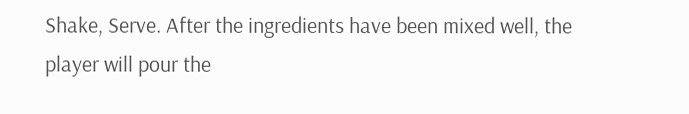Shake, Serve. After the ingredients have been mixed well, the player will pour the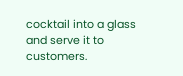cocktail into a glass and serve it to customers.